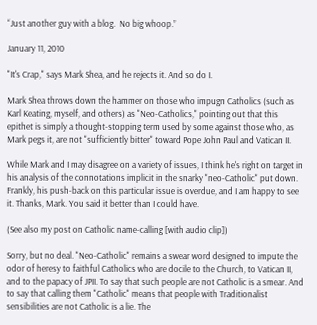“Just another guy with a blog.  No big whoop.”

January 11, 2010

"It's Crap," says Mark Shea, and he rejects it. And so do I.

Mark Shea throws down the hammer on those who impugn Catholics (such as Karl Keating, myself, and others) as "Neo-Catholics," pointing out that this epithet is simply a thought-stopping term used by some against those who, as Mark pegs it, are not "sufficiently bitter" toward Pope John Paul and Vatican II.

While Mark and I may disagree on a variety of issues, I think he's right on target in his analysis of the connotations implicit in the snarky "neo-Catholic" put down. Frankly, his push-back on this particular issue is overdue, and I am happy to see it. Thanks, Mark. You said it better than I could have.

(See also my post on Catholic name-calling [with audio clip])

Sorry, but no deal. "Neo-Catholic" remains a swear word designed to impute the odor of heresy to faithful Catholics who are docile to the Church, to Vatican II, and to the papacy of JPII. To say that such people are not Catholic is a smear. And to say that calling them "Catholic" means that people with Traditionalist sensibilities are not Catholic is a lie. The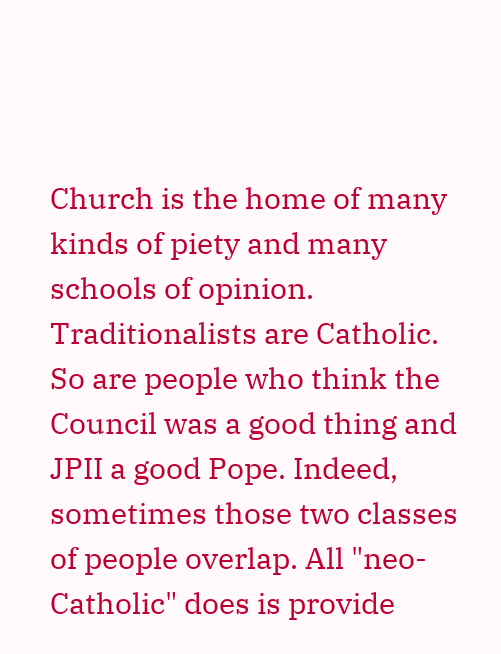Church is the home of many kinds of piety and many schools of opinion. Traditionalists are Catholic. So are people who think the Council was a good thing and JPII a good Pope. Indeed, sometimes those two classes of people overlap. All "neo-Catholic" does is provide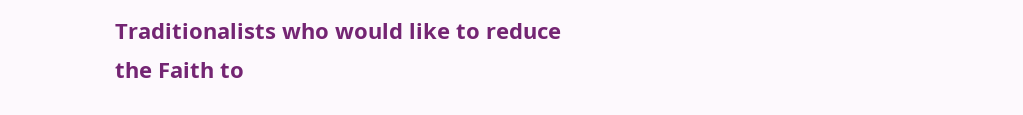Traditionalists who would like to reduce the Faith to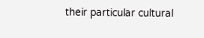their particular cultural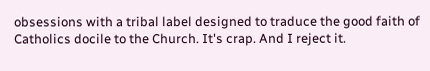obsessions with a tribal label designed to traduce the good faith of Catholics docile to the Church. It's crap. And I reject it.